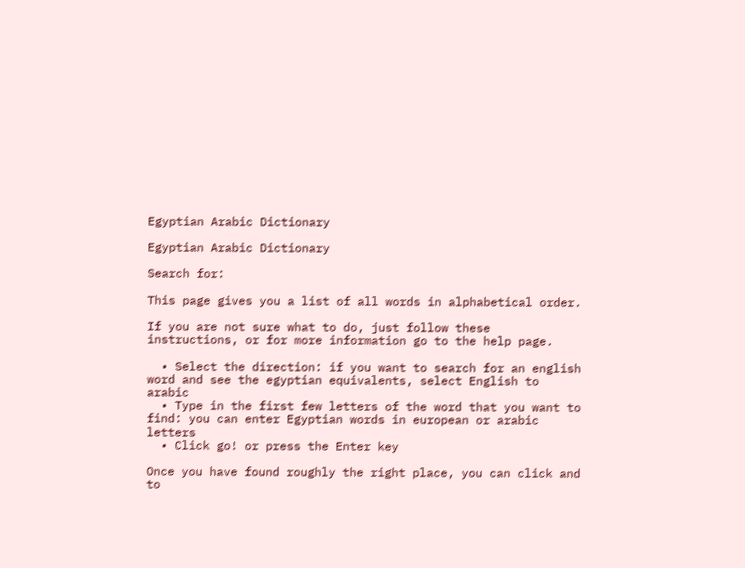Egyptian Arabic Dictionary

Egyptian Arabic Dictionary

Search for:

This page gives you a list of all words in alphabetical order.

If you are not sure what to do, just follow these instructions, or for more information go to the help page.

  • Select the direction: if you want to search for an english word and see the egyptian equivalents, select English to arabic
  • Type in the first few letters of the word that you want to find: you can enter Egyptian words in european or arabic letters
  • Click go! or press the Enter key

Once you have found roughly the right place, you can click and to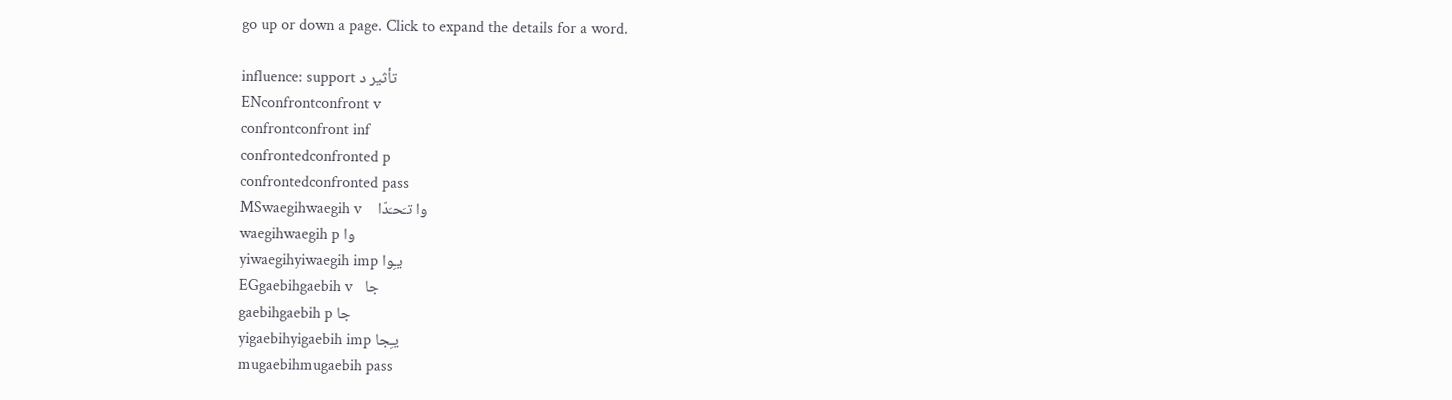go up or down a page. Click to expand the details for a word.

influence: support تأثير د
ENconfrontconfront v
confrontconfront inf
confrontedconfronted p
confrontedconfronted pass
MSwaegihwaegih v    وا تـَحـَدّا
waegihwaegih p وا
yiwaegihyiwaegih imp يـِوا
EGgaebihgaebih v   جا
gaebihgaebih p جا
yigaebihyigaebih imp يـِجا
mugaebihmugaebih pass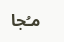مـُجا